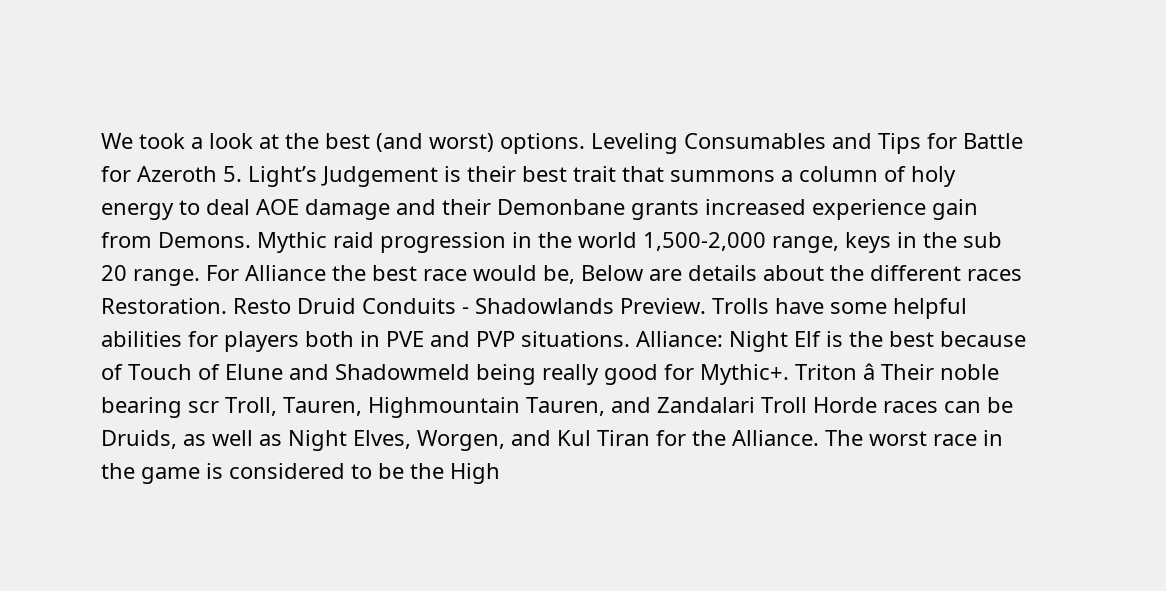We took a look at the best (and worst) options. Leveling Consumables and Tips for Battle for Azeroth 5. Light’s Judgement is their best trait that summons a column of holy energy to deal AOE damage and their Demonbane grants increased experience gain from Demons. Mythic raid progression in the world 1,500-2,000 range, keys in the sub 20 range. For Alliance the best race would be, Below are details about the different races Restoration. Resto Druid Conduits - Shadowlands Preview. Trolls have some helpful abilities for players both in PVE and PVP situations. Alliance: Night Elf is the best because of Touch of Elune and Shadowmeld being really good for Mythic+. Triton â Their noble bearing scr Troll, Tauren, Highmountain Tauren, and Zandalari Troll Horde races can be Druids, as well as Night Elves, Worgen, and Kul Tiran for the Alliance. The worst race in the game is considered to be the High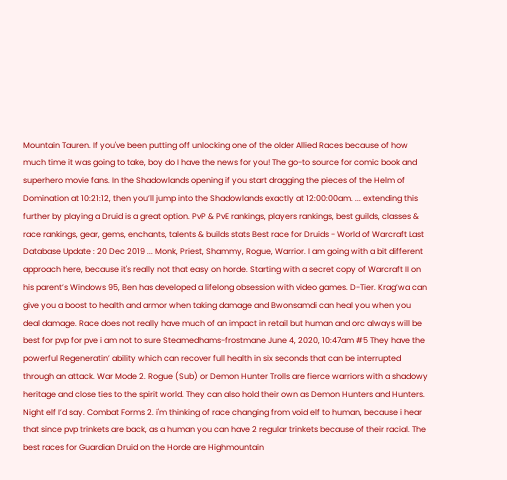Mountain Tauren. If you've been putting off unlocking one of the older Allied Races because of how much time it was going to take, boy do I have the news for you! The go-to source for comic book and superhero movie fans. In the Shadowlands opening if you start dragging the pieces of the Helm of Domination at 10:21:12, then you’ll jump into the Shadowlands exactly at 12:00:00am. ... extending this further by playing a Druid is a great option. PvP & PvE rankings, players rankings, best guilds, classes & race rankings, gear, gems, enchants, talents & builds stats Best race for Druids - World of Warcraft Last Database Update : 20 Dec 2019 ... Monk, Priest, Shammy, Rogue, Warrior. I am going with a bit different approach here, because it's really not that easy on horde. Starting with a secret copy of Warcraft II on his parent’s Windows 95, Ben has developed a lifelong obsession with video games. D-Tier. Krag’wa can give you a boost to health and armor when taking damage and Bwonsamdi can heal you when you deal damage. Race does not really have much of an impact in retail but human and orc always will be best for pvp for pve i am not to sure Steamedhams-frostmane June 4, 2020, 10:47am #5 They have the powerful Regeneratin’ ability which can recover full health in six seconds that can be interrupted through an attack. War Mode 2. Rogue (Sub) or Demon Hunter Trolls are fierce warriors with a shadowy heritage and close ties to the spirit world. They can also hold their own as Demon Hunters and Hunters. Night elf I’d say. Combat Forms 2. i'm thinking of race changing from void elf to human, because i hear that since pvp trinkets are back, as a human you can have 2 regular trinkets because of their racial. The best races for Guardian Druid on the Horde are Highmountain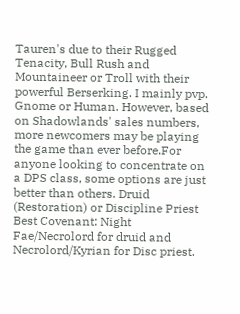Tauren's due to their Rugged Tenacity, Bull Rush and Mountaineer or Troll with their powerful Berserking. I mainly pvp. Gnome or Human. However, based on Shadowlands' sales numbers, more newcomers may be playing the game than ever before.For anyone looking to concentrate on a DPS class, some options are just better than others. Druid (Restoration) or Discipline Priest Best Covenant: Night Fae/Necrolord for druid and Necrolord/Kyrian for Disc priest.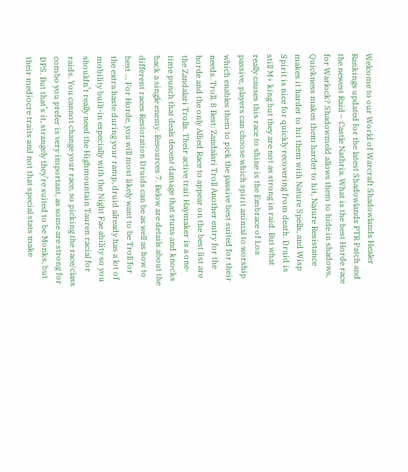Welcome to our World of Warcraft Shadowlands Healer Rankings updated for the latest Shadowlands PTR Patch and the newest Raid – Castle Nathria. What is the best Horde race for Warlock? Shadowmeld allows them to hide in shadows, Quickness makes them harder to hit, Nature Resistance makes it harder to hit them with Nature Spells, and Wisp Spirit is nice for quickly recovering from death. Druid is still M+ king but they are not as strong in raid. But what really causes this race to shine is the Embrace of Loa passive, players can choose which spirit animal to worship which enables them to pick the passive best suited for their needs. Troll. 8 Best: Zandalari Troll Another entry for the horde and the only Allied Race to appear on the best list are the Zandalari Trolls. Their active trait Haymaker is a one-time punch that deals decent damage that stuns and knocks back a single enemy. Resources 7. Below are details about the different races Restoration Druids can be as well as how to best … For Horde, you will most likely want to be Troll for the extra haste during your ramp, druid already has a lot of mobility built-in especially with the Night Fae ability so you shouldn’t really need the Highmountain Tauren racial for raids. You cannot change your race, so picking the race/class combo you prefer is very important, as some are strong for DPS. But that’s it, strangely they’re suited to be Monks, but their mediocre traits and not that special stats make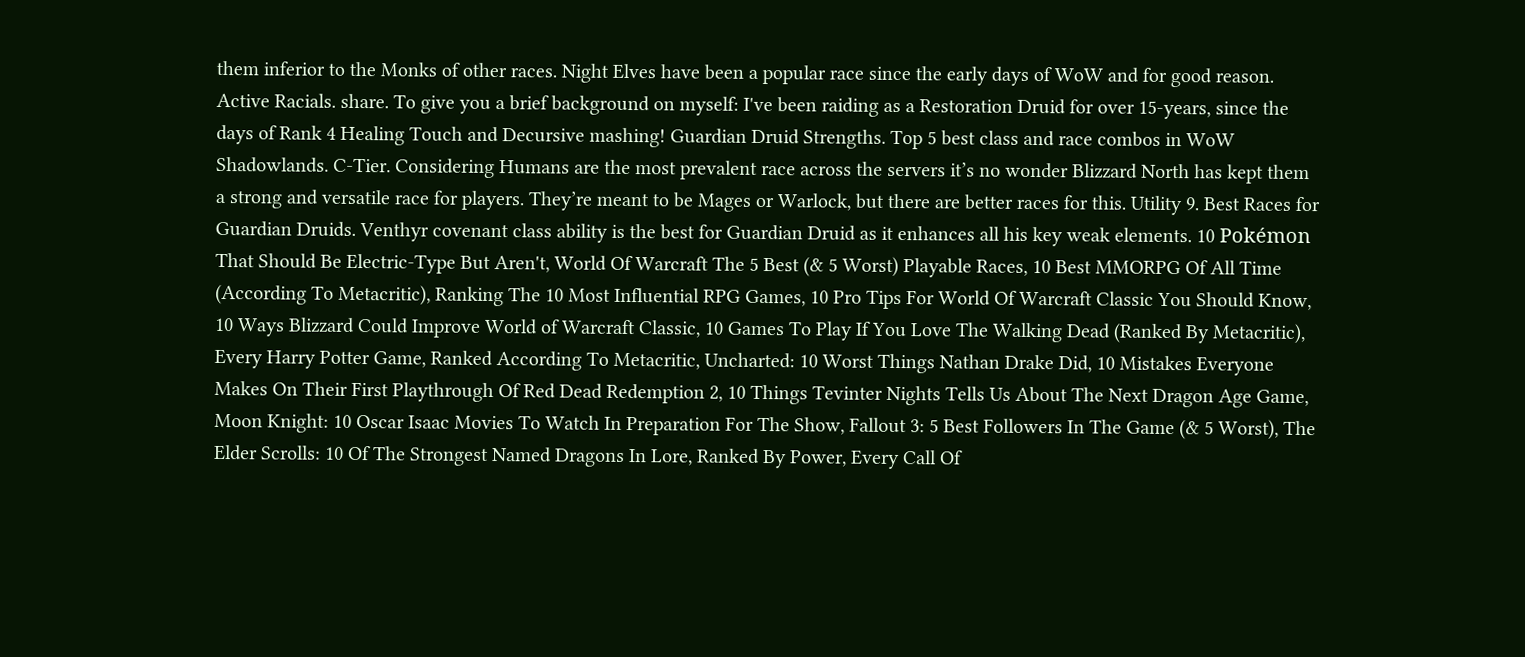them inferior to the Monks of other races. Night Elves have been a popular race since the early days of WoW and for good reason. Active Racials. share. To give you a brief background on myself: I've been raiding as a Restoration Druid for over 15-years, since the days of Rank 4 Healing Touch and Decursive mashing! Guardian Druid Strengths. Top 5 best class and race combos in WoW Shadowlands. C-Tier. Considering Humans are the most prevalent race across the servers it’s no wonder Blizzard North has kept them a strong and versatile race for players. They’re meant to be Mages or Warlock, but there are better races for this. Utility 9. Best Races for Guardian Druids. Venthyr covenant class ability is the best for Guardian Druid as it enhances all his key weak elements. 10 Pokémon That Should Be Electric-Type But Aren't, World Of Warcraft The 5 Best (& 5 Worst) Playable Races, 10 Best MMORPG Of All Time (According To Metacritic), Ranking The 10 Most Influential RPG Games, 10 Pro Tips For World Of Warcraft Classic You Should Know, 10 Ways Blizzard Could Improve World of Warcraft Classic, 10 Games To Play If You Love The Walking Dead (Ranked By Metacritic), Every Harry Potter Game, Ranked According To Metacritic, Uncharted: 10 Worst Things Nathan Drake Did, 10 Mistakes Everyone Makes On Their First Playthrough Of Red Dead Redemption 2, 10 Things Tevinter Nights Tells Us About The Next Dragon Age Game, Moon Knight: 10 Oscar Isaac Movies To Watch In Preparation For The Show, Fallout 3: 5 Best Followers In The Game (& 5 Worst), The Elder Scrolls: 10 Of The Strongest Named Dragons In Lore, Ranked By Power, Every Call Of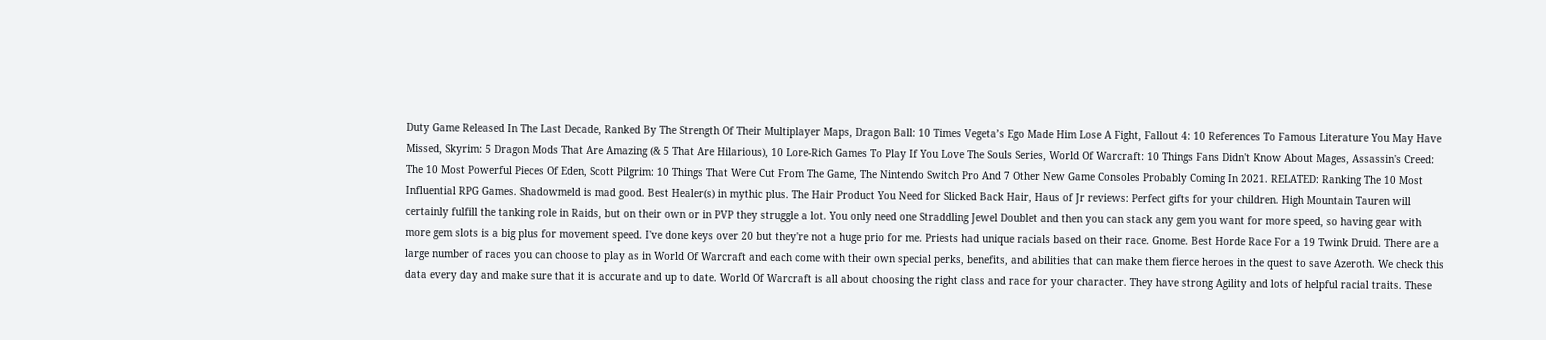Duty Game Released In The Last Decade, Ranked By The Strength Of Their Multiplayer Maps, Dragon Ball: 10 Times Vegeta’s Ego Made Him Lose A Fight, Fallout 4: 10 References To Famous Literature You May Have Missed, Skyrim: 5 Dragon Mods That Are Amazing (& 5 That Are Hilarious), 10 Lore-Rich Games To Play If You Love The Souls Series, World Of Warcraft: 10 Things Fans Didn't Know About Mages, Assassin's Creed: The 10 Most Powerful Pieces Of Eden, Scott Pilgrim: 10 Things That Were Cut From The Game, The Nintendo Switch Pro And 7 Other New Game Consoles Probably Coming In 2021. RELATED: Ranking The 10 Most Influential RPG Games. Shadowmeld is mad good. Best Healer(s) in mythic plus. The Hair Product You Need for Slicked Back Hair, Haus of Jr reviews: Perfect gifts for your children. High Mountain Tauren will certainly fulfill the tanking role in Raids, but on their own or in PVP they struggle a lot. You only need one Straddling Jewel Doublet and then you can stack any gem you want for more speed, so having gear with more gem slots is a big plus for movement speed. I've done keys over 20 but they're not a huge prio for me. Priests had unique racials based on their race. Gnome. Best Horde Race For a 19 Twink Druid. There are a large number of races you can choose to play as in World Of Warcraft and each come with their own special perks, benefits, and abilities that can make them fierce heroes in the quest to save Azeroth. We check this data every day and make sure that it is accurate and up to date. World Of Warcraft is all about choosing the right class and race for your character. They have strong Agility and lots of helpful racial traits. These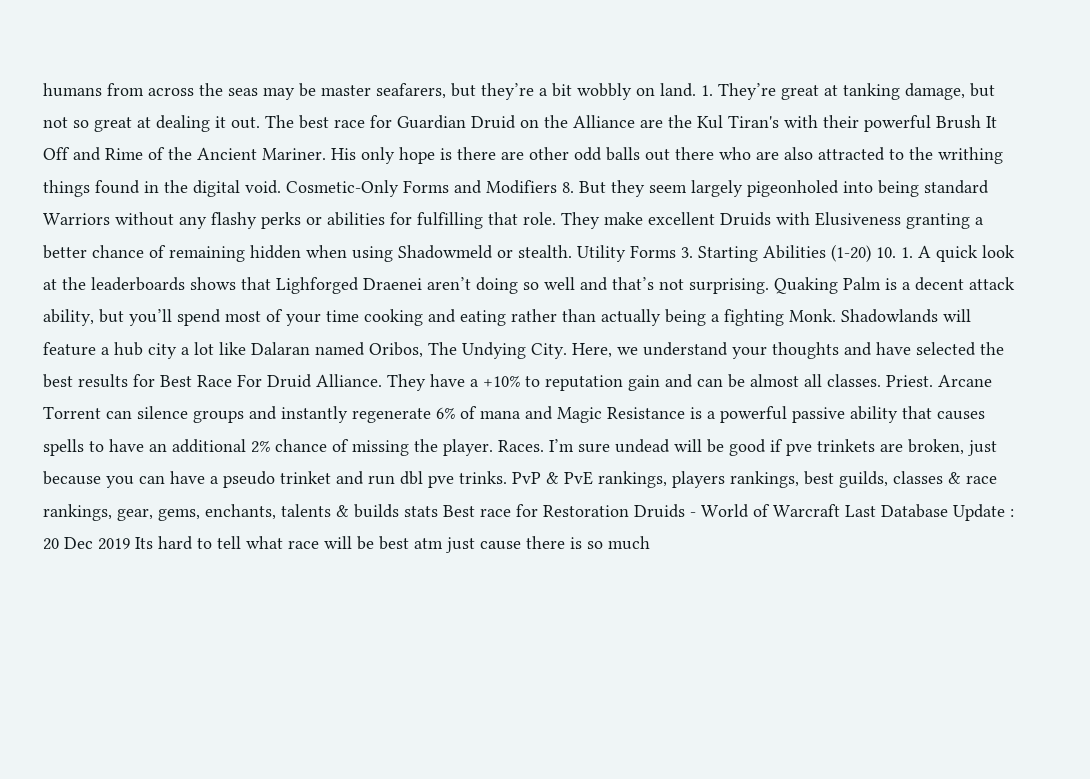humans from across the seas may be master seafarers, but they’re a bit wobbly on land. 1. They’re great at tanking damage, but not so great at dealing it out. The best race for Guardian Druid on the Alliance are the Kul Tiran's with their powerful Brush It Off and Rime of the Ancient Mariner. His only hope is there are other odd balls out there who are also attracted to the writhing things found in the digital void. Cosmetic-Only Forms and Modifiers 8. But they seem largely pigeonholed into being standard Warriors without any flashy perks or abilities for fulfilling that role. They make excellent Druids with Elusiveness granting a better chance of remaining hidden when using Shadowmeld or stealth. Utility Forms 3. Starting Abilities (1-20) 10. 1. A quick look at the leaderboards shows that Lighforged Draenei aren’t doing so well and that’s not surprising. Quaking Palm is a decent attack ability, but you’ll spend most of your time cooking and eating rather than actually being a fighting Monk. Shadowlands will feature a hub city a lot like Dalaran named Oribos, The Undying City. Here, we understand your thoughts and have selected the best results for Best Race For Druid Alliance. They have a +10% to reputation gain and can be almost all classes. Priest. Arcane Torrent can silence groups and instantly regenerate 6% of mana and Magic Resistance is a powerful passive ability that causes spells to have an additional 2% chance of missing the player. Races. I’m sure undead will be good if pve trinkets are broken, just because you can have a pseudo trinket and run dbl pve trinks. PvP & PvE rankings, players rankings, best guilds, classes & race rankings, gear, gems, enchants, talents & builds stats Best race for Restoration Druids - World of Warcraft Last Database Update : 20 Dec 2019 Its hard to tell what race will be best atm just cause there is so much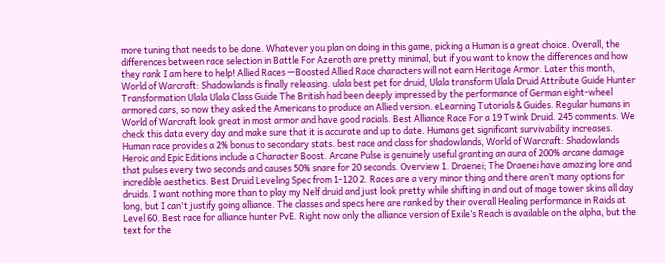more tuning that needs to be done. Whatever you plan on doing in this game, picking a Human is a great choice. Overall, the differences between race selection in Battle For Azeroth are pretty minimal, but if you want to know the differences and how they rank I am here to help! Allied Races —Boosted Allied Race characters will not earn Heritage Armor. Later this month, World of Warcraft: Shadowlands is finally releasing. ulala best pet for druid, Ulala transform Ulala Druid Attribute Guide Hunter Transformation Ulala Ulala Class Guide The British had been deeply impressed by the performance of German eight-wheel armored cars, so now they asked the Americans to produce an Allied version. eLearning Tutorials & Guides. Regular humans in World of Warcraft look great in most armor and have good racials. Best Alliance Race For a 19 Twink Druid. 245 comments. We check this data every day and make sure that it is accurate and up to date. Humans get significant survivability increases. Human race provides a 2% bonus to secondary stats. best race and class for shadowlands, World of Warcraft: Shadowlands Heroic and Epic Editions include a Character Boost. Arcane Pulse is genuinely useful granting an aura of 200% arcane damage that pulses every two seconds and causes 50% snare for 20 seconds. Overview 1. Draenei; The Draenei have amazing lore and incredible aesthetics. Best Druid Leveling Spec from 1-120 2. Races are a very minor thing and there aren’t many options for druids. I want nothing more than to play my Nelf druid and just look pretty while shifting in and out of mage tower skins all day long, but I can't justify going alliance. The classes and specs here are ranked by their overall Healing performance in Raids at Level 60. Best race for alliance hunter PvE. Right now only the alliance version of Exile’s Reach is available on the alpha, but the text for the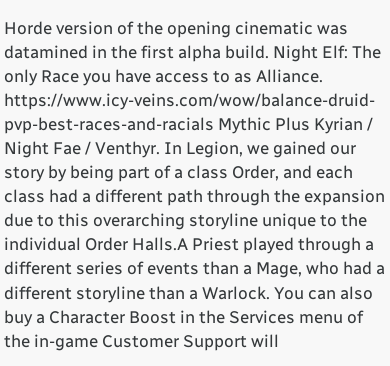Horde version of the opening cinematic was datamined in the first alpha build. Night Elf: The only Race you have access to as Alliance. https://www.icy-veins.com/wow/balance-druid-pvp-best-races-and-racials Mythic Plus Kyrian / Night Fae / Venthyr. In Legion, we gained our story by being part of a class Order, and each class had a different path through the expansion due to this overarching storyline unique to the individual Order Halls.A Priest played through a different series of events than a Mage, who had a different storyline than a Warlock. You can also buy a Character Boost in the Services menu of the in-game Customer Support will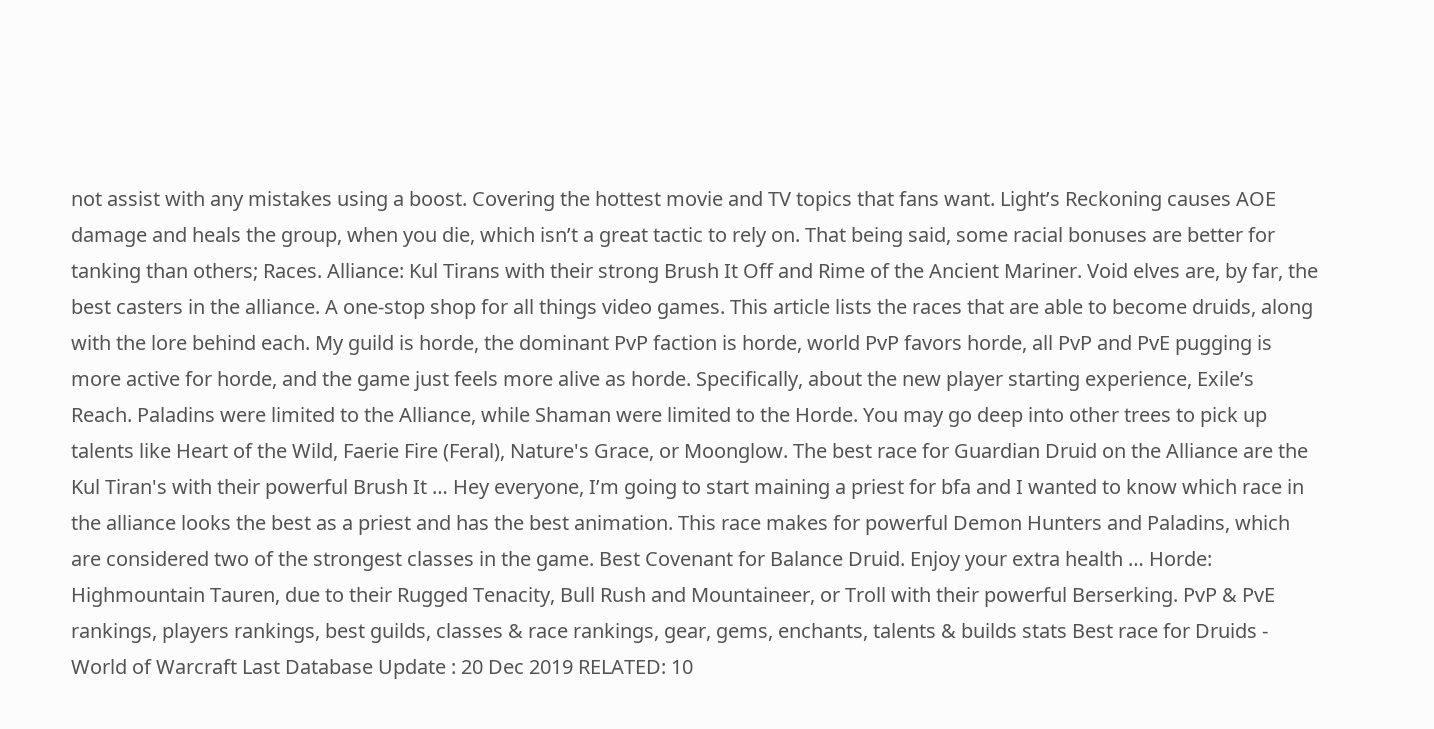not assist with any mistakes using a boost. Covering the hottest movie and TV topics that fans want. Light’s Reckoning causes AOE damage and heals the group, when you die, which isn’t a great tactic to rely on. That being said, some racial bonuses are better for tanking than others; Races. Alliance: Kul Tirans with their strong Brush It Off and Rime of the Ancient Mariner. Void elves are, by far, the best casters in the alliance. A one-stop shop for all things video games. This article lists the races that are able to become druids, along with the lore behind each. My guild is horde, the dominant PvP faction is horde, world PvP favors horde, all PvP and PvE pugging is more active for horde, and the game just feels more alive as horde. Specifically, about the new player starting experience, Exile’s Reach. Paladins were limited to the Alliance, while Shaman were limited to the Horde. You may go deep into other trees to pick up talents like Heart of the Wild, Faerie Fire (Feral), Nature's Grace, or Moonglow. The best race for Guardian Druid on the Alliance are the Kul Tiran's with their powerful Brush It … Hey everyone, I’m going to start maining a priest for bfa and I wanted to know which race in the alliance looks the best as a priest and has the best animation. This race makes for powerful Demon Hunters and Paladins, which are considered two of the strongest classes in the game. Best Covenant for Balance Druid. Enjoy your extra health … Horde: Highmountain Tauren, due to their Rugged Tenacity, Bull Rush and Mountaineer, or Troll with their powerful Berserking. PvP & PvE rankings, players rankings, best guilds, classes & race rankings, gear, gems, enchants, talents & builds stats Best race for Druids - World of Warcraft Last Database Update : 20 Dec 2019 RELATED: 10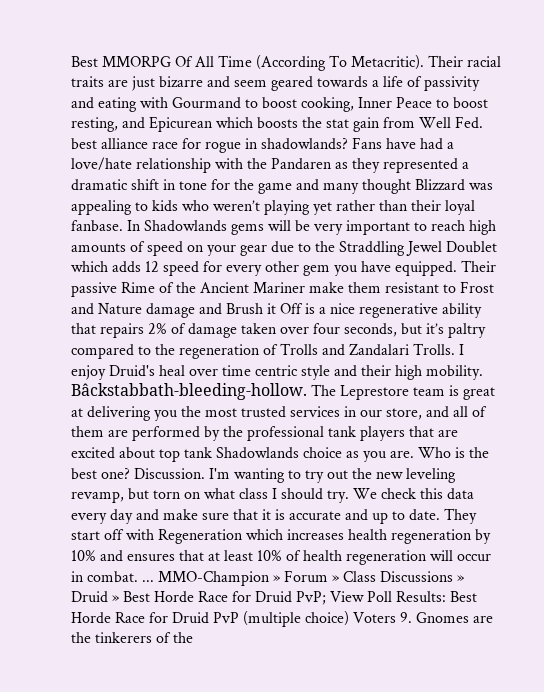Best MMORPG Of All Time (According To Metacritic). Their racial traits are just bizarre and seem geared towards a life of passivity and eating with Gourmand to boost cooking, Inner Peace to boost resting, and Epicurean which boosts the stat gain from Well Fed. best alliance race for rogue in shadowlands? Fans have had a love/hate relationship with the Pandaren as they represented a dramatic shift in tone for the game and many thought Blizzard was appealing to kids who weren’t playing yet rather than their loyal fanbase. In Shadowlands gems will be very important to reach high amounts of speed on your gear due to the Straddling Jewel Doublet which adds 12 speed for every other gem you have equipped. Their passive Rime of the Ancient Mariner make them resistant to Frost and Nature damage and Brush it Off is a nice regenerative ability that repairs 2% of damage taken over four seconds, but it’s paltry compared to the regeneration of Trolls and Zandalari Trolls. I enjoy Druid's heal over time centric style and their high mobility. Bâckstabbath-bleeding-hollow. The Leprestore team is great at delivering you the most trusted services in our store, and all of them are performed by the professional tank players that are excited about top tank Shadowlands choice as you are. Who is the best one? Discussion. I'm wanting to try out the new leveling revamp, but torn on what class I should try. We check this data every day and make sure that it is accurate and up to date. They start off with Regeneration which increases health regeneration by 10% and ensures that at least 10% of health regeneration will occur in combat. ... MMO-Champion » Forum » Class Discussions » Druid » Best Horde Race for Druid PvP; View Poll Results: Best Horde Race for Druid PvP (multiple choice) Voters 9. Gnomes are the tinkerers of the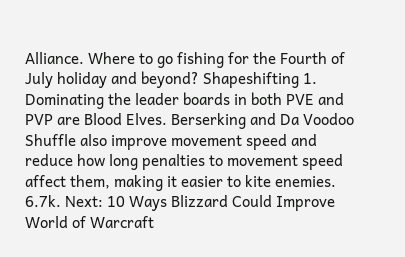Alliance. Where to go fishing for the Fourth of July holiday and beyond? Shapeshifting 1. Dominating the leader boards in both PVE and PVP are Blood Elves. Berserking and Da Voodoo Shuffle also improve movement speed and reduce how long penalties to movement speed affect them, making it easier to kite enemies. 6.7k. Next: 10 Ways Blizzard Could Improve World of Warcraft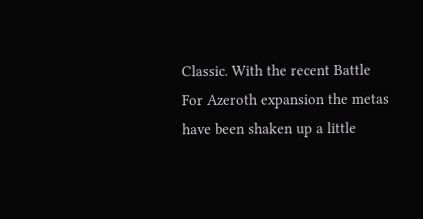Classic. With the recent Battle For Azeroth expansion the metas have been shaken up a little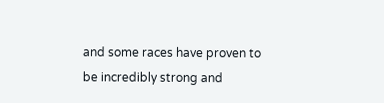and some races have proven to be incredibly strong and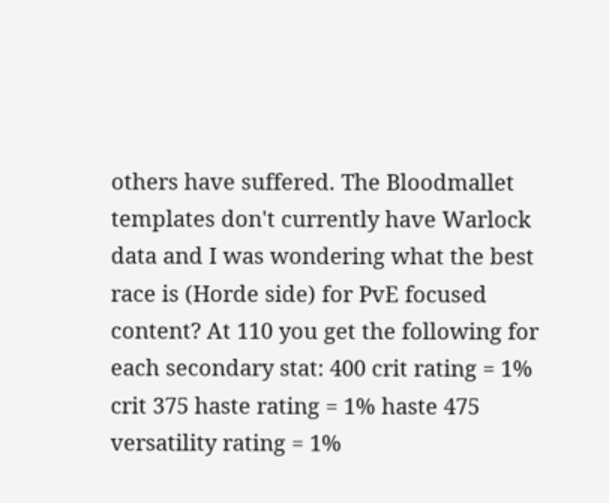others have suffered. The Bloodmallet templates don't currently have Warlock data and I was wondering what the best race is (Horde side) for PvE focused content? At 110 you get the following for each secondary stat: 400 crit rating = 1% crit 375 haste rating = 1% haste 475 versatility rating = 1%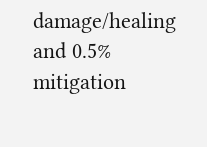damage/healing and 0.5% mitigation